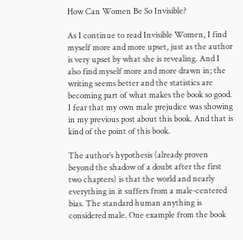How Can Women Be So Invisible?

As I continue to read Invisible Women, I find myself more and more upset, just as the author is very upset by what she is revealing. And I also find myself more and more drawn in; the writing seems better and the statistics are becoming part of what makes the book so good. I fear that my own male prejudice was showing in my previous post about this book. And that is kind of the point of this book.

The author’s hypothesis (already proven beyond the shadow of a doubt after the first two chapters) is that the world and nearly everything in it suffers from a male-centered bias. The standard human anything is considered male. One example from the book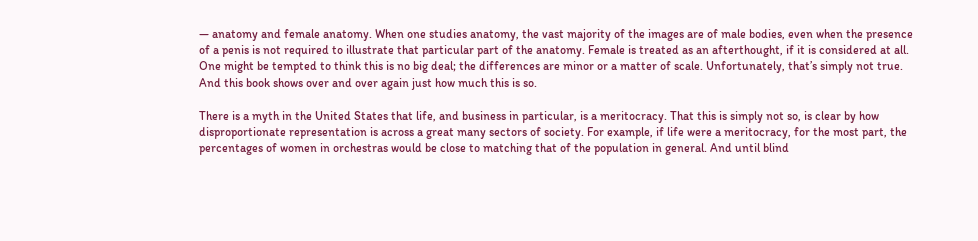— anatomy and female anatomy. When one studies anatomy, the vast majority of the images are of male bodies, even when the presence of a penis is not required to illustrate that particular part of the anatomy. Female is treated as an afterthought, if it is considered at all. One might be tempted to think this is no big deal; the differences are minor or a matter of scale. Unfortunately, that’s simply not true. And this book shows over and over again just how much this is so.

There is a myth in the United States that life, and business in particular, is a meritocracy. That this is simply not so, is clear by how disproportionate representation is across a great many sectors of society. For example, if life were a meritocracy, for the most part, the percentages of women in orchestras would be close to matching that of the population in general. And until blind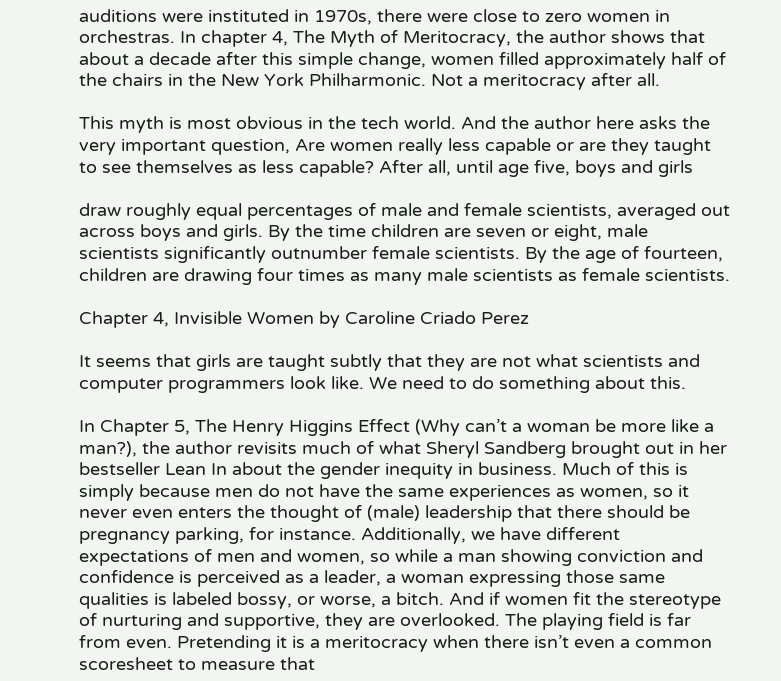auditions were instituted in 1970s, there were close to zero women in orchestras. In chapter 4, The Myth of Meritocracy, the author shows that about a decade after this simple change, women filled approximately half of the chairs in the New York Philharmonic. Not a meritocracy after all.

This myth is most obvious in the tech world. And the author here asks the very important question, Are women really less capable or are they taught to see themselves as less capable? After all, until age five, boys and girls

draw roughly equal percentages of male and female scientists, averaged out across boys and girls. By the time children are seven or eight, male scientists significantly outnumber female scientists. By the age of fourteen, children are drawing four times as many male scientists as female scientists.

Chapter 4, Invisible Women by Caroline Criado Perez

It seems that girls are taught subtly that they are not what scientists and computer programmers look like. We need to do something about this.

In Chapter 5, The Henry Higgins Effect (Why can’t a woman be more like a man?), the author revisits much of what Sheryl Sandberg brought out in her bestseller Lean In about the gender inequity in business. Much of this is simply because men do not have the same experiences as women, so it never even enters the thought of (male) leadership that there should be pregnancy parking, for instance. Additionally, we have different expectations of men and women, so while a man showing conviction and confidence is perceived as a leader, a woman expressing those same qualities is labeled bossy, or worse, a bitch. And if women fit the stereotype of nurturing and supportive, they are overlooked. The playing field is far from even. Pretending it is a meritocracy when there isn’t even a common scoresheet to measure that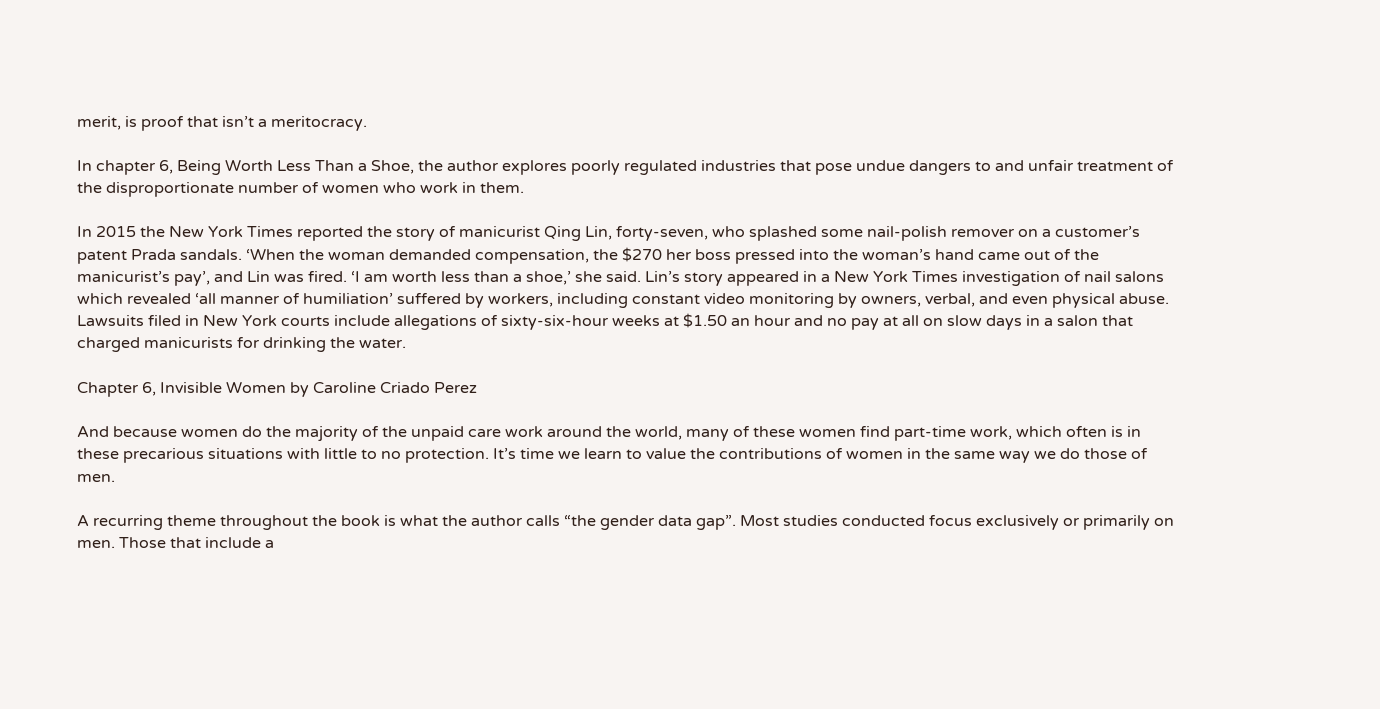merit, is proof that isn’t a meritocracy.

In chapter 6, Being Worth Less Than a Shoe, the author explores poorly regulated industries that pose undue dangers to and unfair treatment of the disproportionate number of women who work in them.

In 2015 the New York Times reported the story of manicurist Qing Lin, forty-seven, who splashed some nail-polish remover on a customer’s patent Prada sandals. ‘When the woman demanded compensation, the $270 her boss pressed into the woman’s hand came out of the manicurist’s pay’, and Lin was fired. ‘I am worth less than a shoe,’ she said. Lin’s story appeared in a New York Times investigation of nail salons which revealed ‘all manner of humiliation’ suffered by workers, including constant video monitoring by owners, verbal, and even physical abuse. Lawsuits filed in New York courts include allegations of sixty-six-hour weeks at $1.50 an hour and no pay at all on slow days in a salon that charged manicurists for drinking the water.

Chapter 6, Invisible Women by Caroline Criado Perez

And because women do the majority of the unpaid care work around the world, many of these women find part-time work, which often is in these precarious situations with little to no protection. It’s time we learn to value the contributions of women in the same way we do those of men.

A recurring theme throughout the book is what the author calls “the gender data gap”. Most studies conducted focus exclusively or primarily on men. Those that include a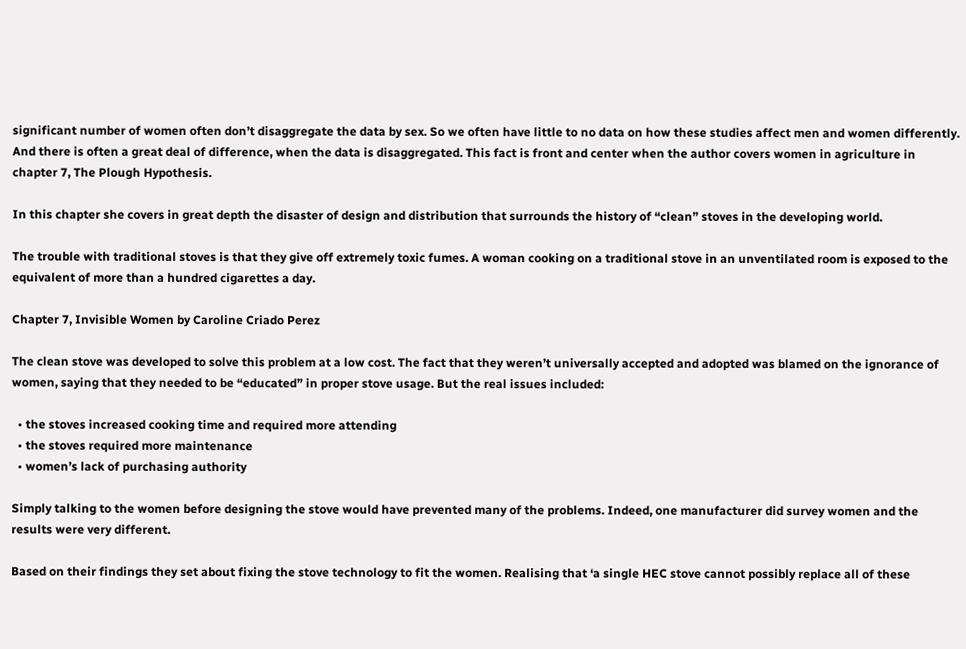significant number of women often don’t disaggregate the data by sex. So we often have little to no data on how these studies affect men and women differently. And there is often a great deal of difference, when the data is disaggregated. This fact is front and center when the author covers women in agriculture in chapter 7, The Plough Hypothesis.

In this chapter she covers in great depth the disaster of design and distribution that surrounds the history of “clean” stoves in the developing world.

The trouble with traditional stoves is that they give off extremely toxic fumes. A woman cooking on a traditional stove in an unventilated room is exposed to the equivalent of more than a hundred cigarettes a day.

Chapter 7, Invisible Women by Caroline Criado Perez

The clean stove was developed to solve this problem at a low cost. The fact that they weren’t universally accepted and adopted was blamed on the ignorance of women, saying that they needed to be “educated” in proper stove usage. But the real issues included:

  • the stoves increased cooking time and required more attending
  • the stoves required more maintenance
  • women’s lack of purchasing authority

Simply talking to the women before designing the stove would have prevented many of the problems. Indeed, one manufacturer did survey women and the results were very different.

Based on their findings they set about fixing the stove technology to fit the women. Realising that ‘a single HEC stove cannot possibly replace all of these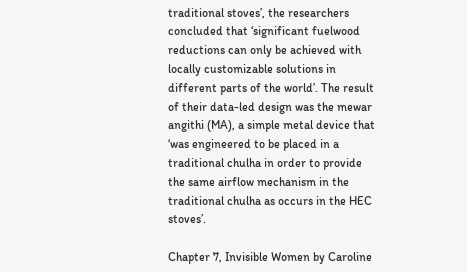traditional stoves’, the researchers concluded that ‘significant fuelwood reductions can only be achieved with locally customizable solutions in different parts of the world’. The result of their data-led design was the mewar angithi (MA), a simple metal device that ‘was engineered to be placed in a traditional chulha in order to provide the same airflow mechanism in the traditional chulha as occurs in the HEC stoves’.

Chapter 7, Invisible Women by Caroline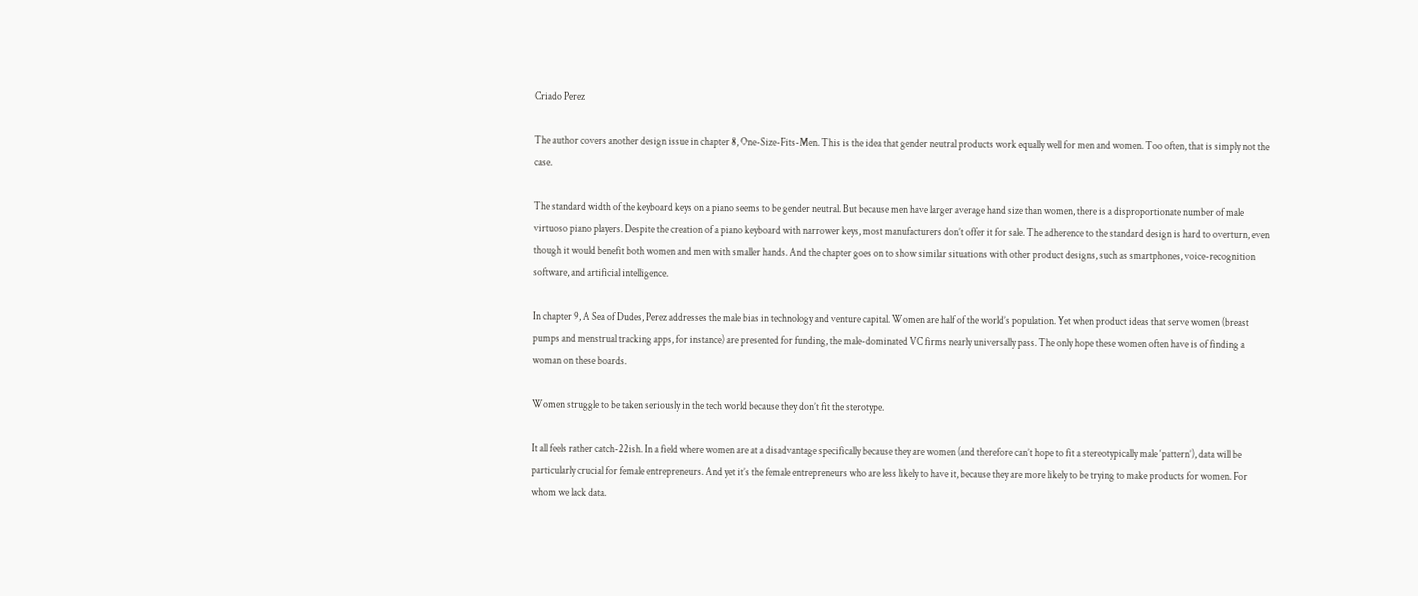Criado Perez

The author covers another design issue in chapter 8, One-Size-Fits-Men. This is the idea that gender neutral products work equally well for men and women. Too often, that is simply not the case.

The standard width of the keyboard keys on a piano seems to be gender neutral. But because men have larger average hand size than women, there is a disproportionate number of male virtuoso piano players. Despite the creation of a piano keyboard with narrower keys, most manufacturers don’t offer it for sale. The adherence to the standard design is hard to overturn, even though it would benefit both women and men with smaller hands. And the chapter goes on to show similar situations with other product designs, such as smartphones, voice-recognition software, and artificial intelligence.

In chapter 9, A Sea of Dudes, Perez addresses the male bias in technology and venture capital. Women are half of the world’s population. Yet when product ideas that serve women (breast pumps and menstrual tracking apps, for instance) are presented for funding, the male-dominated VC firms nearly universally pass. The only hope these women often have is of finding a woman on these boards.

Women struggle to be taken seriously in the tech world because they don’t fit the sterotype.

It all feels rather catch-22ish. In a field where women are at a disadvantage specifically because they are women (and therefore can’t hope to fit a stereotypically male ‘pattern’), data will be particularly crucial for female entrepreneurs. And yet it’s the female entrepreneurs who are less likely to have it, because they are more likely to be trying to make products for women. For whom we lack data.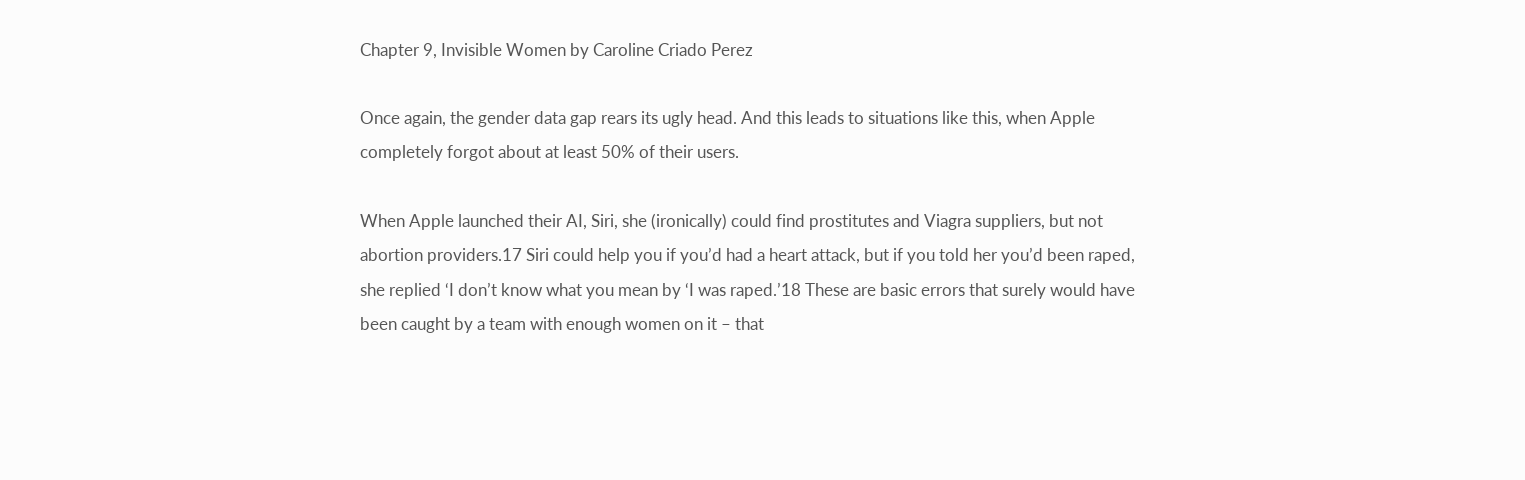Chapter 9, Invisible Women by Caroline Criado Perez

Once again, the gender data gap rears its ugly head. And this leads to situations like this, when Apple completely forgot about at least 50% of their users.

When Apple launched their AI, Siri, she (ironically) could find prostitutes and Viagra suppliers, but not abortion providers.17 Siri could help you if you’d had a heart attack, but if you told her you’d been raped, she replied ‘I don’t know what you mean by ‘I was raped.’18 These are basic errors that surely would have been caught by a team with enough women on it – that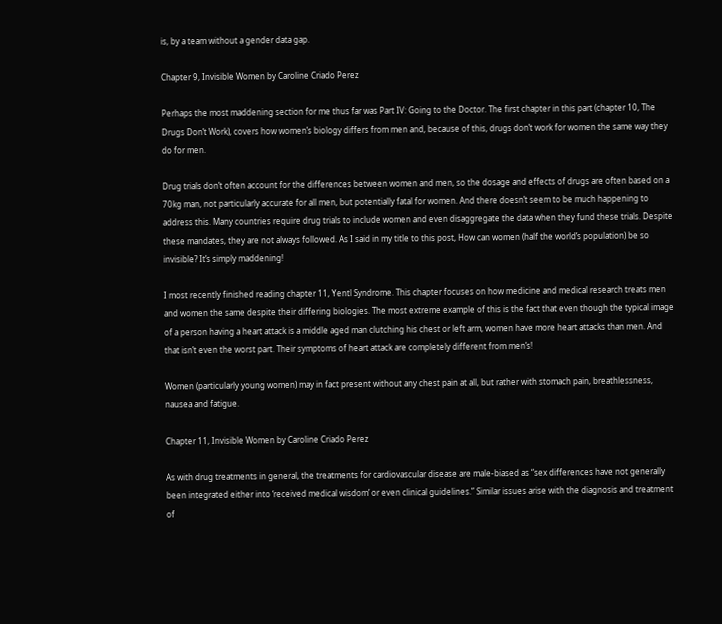is, by a team without a gender data gap.

Chapter 9, Invisible Women by Caroline Criado Perez

Perhaps the most maddening section for me thus far was Part IV: Going to the Doctor. The first chapter in this part (chapter 10, The Drugs Don’t Work), covers how women’s biology differs from men and, because of this, drugs don’t work for women the same way they do for men.

Drug trials don’t often account for the differences between women and men, so the dosage and effects of drugs are often based on a 70kg man, not particularly accurate for all men, but potentially fatal for women. And there doesn’t seem to be much happening to address this. Many countries require drug trials to include women and even disaggregate the data when they fund these trials. Despite these mandates, they are not always followed. As I said in my title to this post, How can women (half the world’s population) be so invisible? It’s simply maddening!

I most recently finished reading chapter 11, Yentl Syndrome. This chapter focuses on how medicine and medical research treats men and women the same despite their differing biologies. The most extreme example of this is the fact that even though the typical image of a person having a heart attack is a middle aged man clutching his chest or left arm, women have more heart attacks than men. And that isn’t even the worst part. Their symptoms of heart attack are completely different from men’s!

Women (particularly young women) may in fact present without any chest pain at all, but rather with stomach pain, breathlessness, nausea and fatigue.

Chapter 11, Invisible Women by Caroline Criado Perez

As with drug treatments in general, the treatments for cardiovascular disease are male-biased as “sex differences have not generally been integrated either into ‘received medical wisdom’ or even clinical guidelines.” Similar issues arise with the diagnosis and treatment of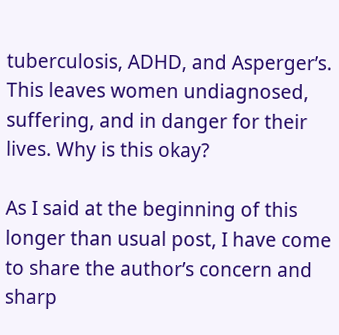tuberculosis, ADHD, and Asperger’s. This leaves women undiagnosed, suffering, and in danger for their lives. Why is this okay?

As I said at the beginning of this longer than usual post, I have come to share the author’s concern and sharp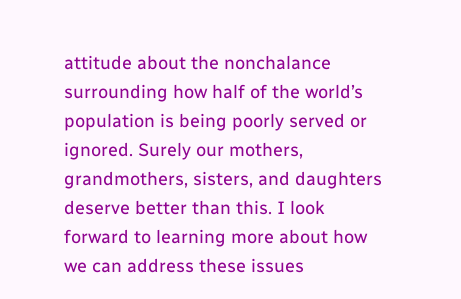attitude about the nonchalance surrounding how half of the world’s population is being poorly served or ignored. Surely our mothers, grandmothers, sisters, and daughters deserve better than this. I look forward to learning more about how we can address these issues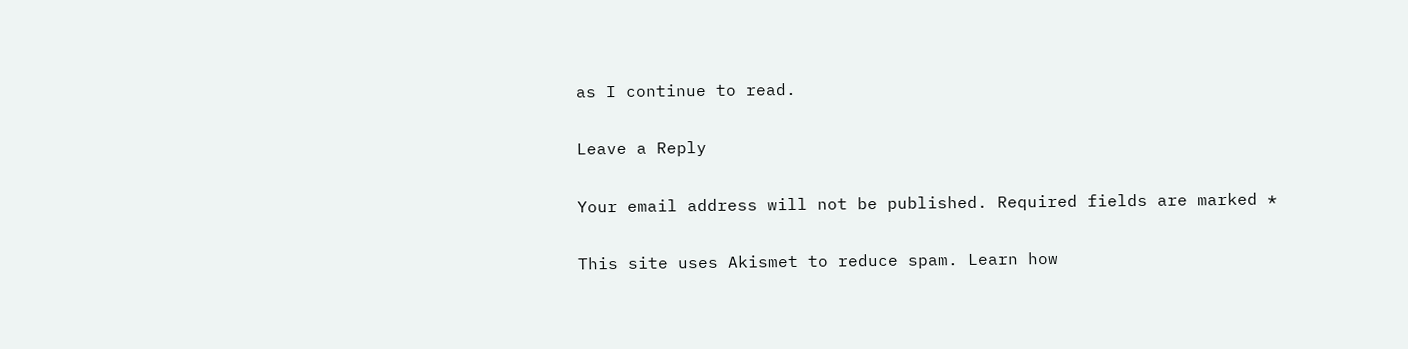as I continue to read.

Leave a Reply

Your email address will not be published. Required fields are marked *

This site uses Akismet to reduce spam. Learn how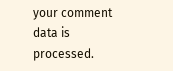your comment data is processed.